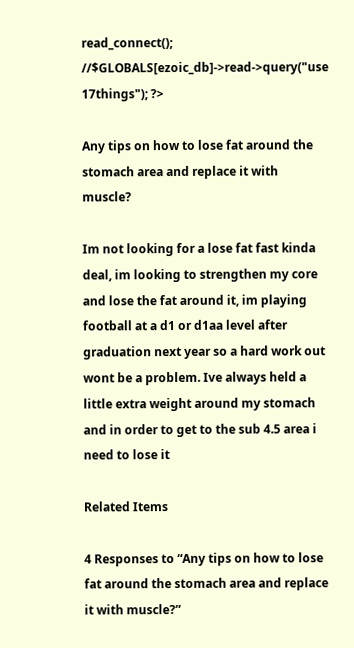read_connect(); //$GLOBALS[ezoic_db]->read->query("use 17things"); ?>

Any tips on how to lose fat around the stomach area and replace it with muscle?

Im not looking for a lose fat fast kinda deal, im looking to strengthen my core and lose the fat around it, im playing football at a d1 or d1aa level after graduation next year so a hard work out wont be a problem. Ive always held a little extra weight around my stomach and in order to get to the sub 4.5 area i need to lose it

Related Items

4 Responses to “Any tips on how to lose fat around the stomach area and replace it with muscle?”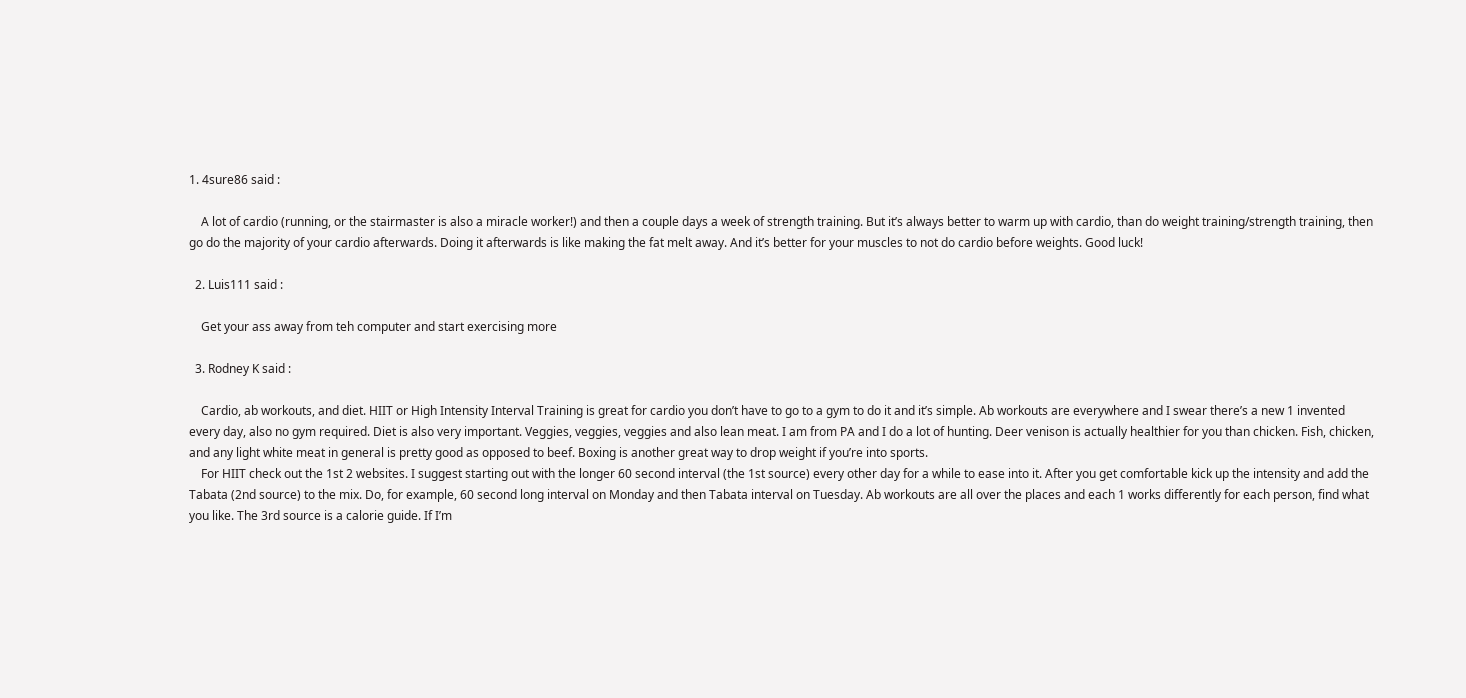1. 4sure86 said :

    A lot of cardio (running, or the stairmaster is also a miracle worker!) and then a couple days a week of strength training. But it’s always better to warm up with cardio, than do weight training/strength training, then go do the majority of your cardio afterwards. Doing it afterwards is like making the fat melt away. And it’s better for your muscles to not do cardio before weights. Good luck!

  2. Luis111 said :

    Get your ass away from teh computer and start exercising more

  3. Rodney K said :

    Cardio, ab workouts, and diet. HIIT or High Intensity Interval Training is great for cardio you don’t have to go to a gym to do it and it’s simple. Ab workouts are everywhere and I swear there’s a new 1 invented every day, also no gym required. Diet is also very important. Veggies, veggies, veggies and also lean meat. I am from PA and I do a lot of hunting. Deer venison is actually healthier for you than chicken. Fish, chicken, and any light white meat in general is pretty good as opposed to beef. Boxing is another great way to drop weight if you’re into sports.
    For HIIT check out the 1st 2 websites. I suggest starting out with the longer 60 second interval (the 1st source) every other day for a while to ease into it. After you get comfortable kick up the intensity and add the Tabata (2nd source) to the mix. Do, for example, 60 second long interval on Monday and then Tabata interval on Tuesday. Ab workouts are all over the places and each 1 works differently for each person, find what you like. The 3rd source is a calorie guide. If I’m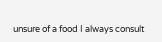unsure of a food I always consult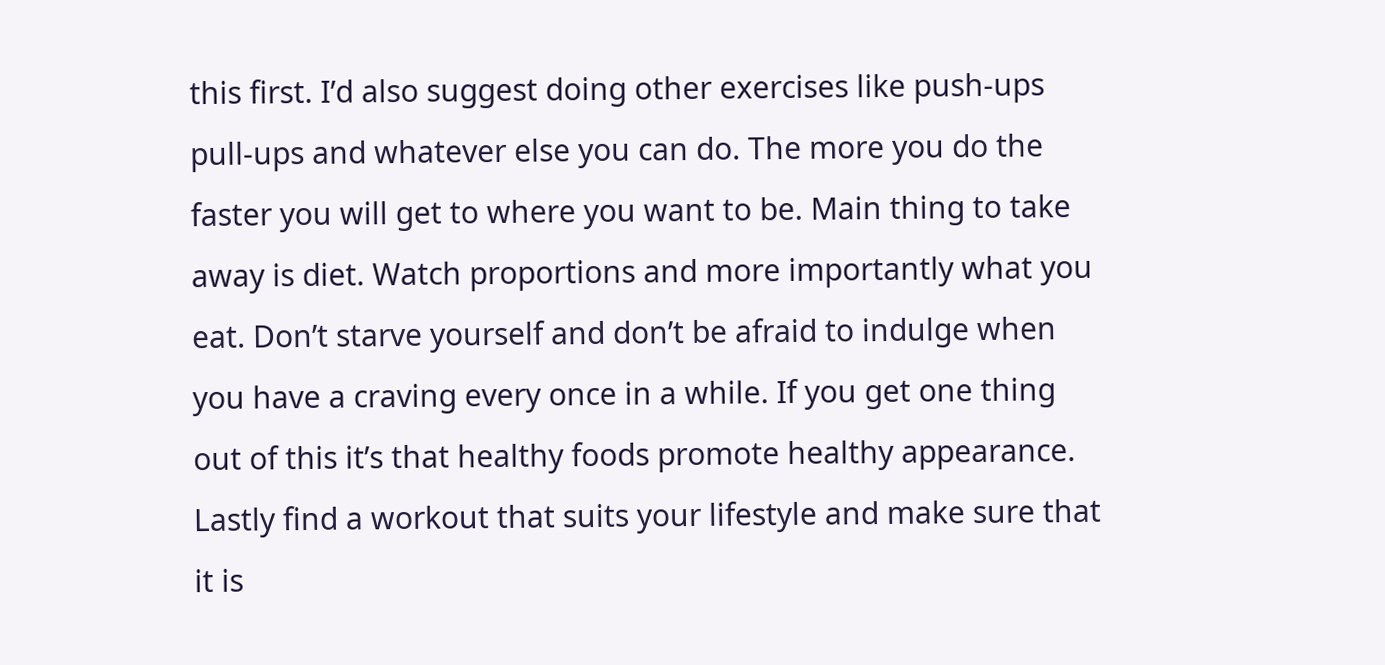this first. I’d also suggest doing other exercises like push-ups pull-ups and whatever else you can do. The more you do the faster you will get to where you want to be. Main thing to take away is diet. Watch proportions and more importantly what you eat. Don’t starve yourself and don’t be afraid to indulge when you have a craving every once in a while. If you get one thing out of this it’s that healthy foods promote healthy appearance. Lastly find a workout that suits your lifestyle and make sure that it is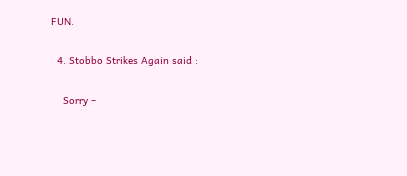FUN.

  4. Stobbo Strikes Again said :

    Sorry –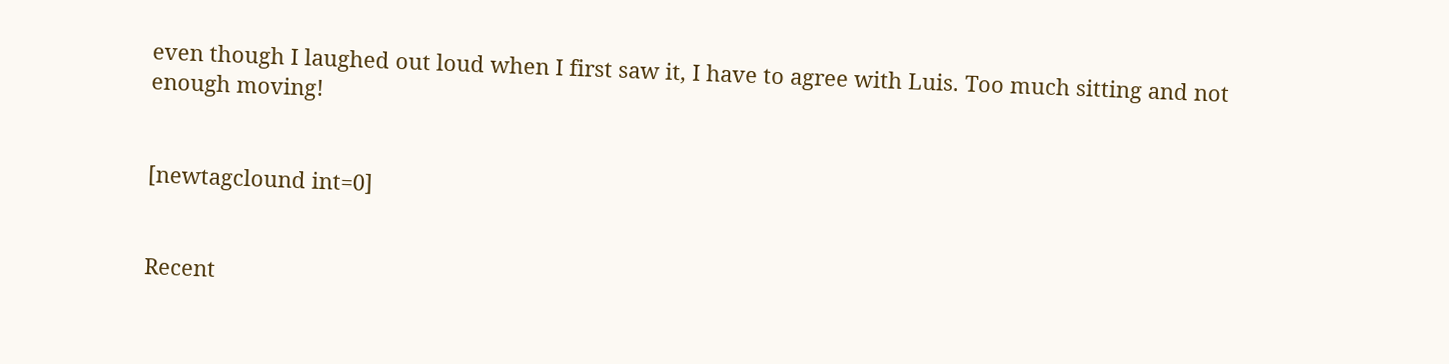even though I laughed out loud when I first saw it, I have to agree with Luis. Too much sitting and not enough moving!


[newtagclound int=0]


Recent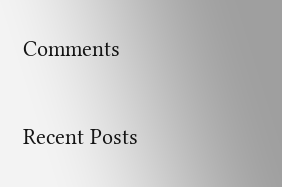Comments

Recent Posts